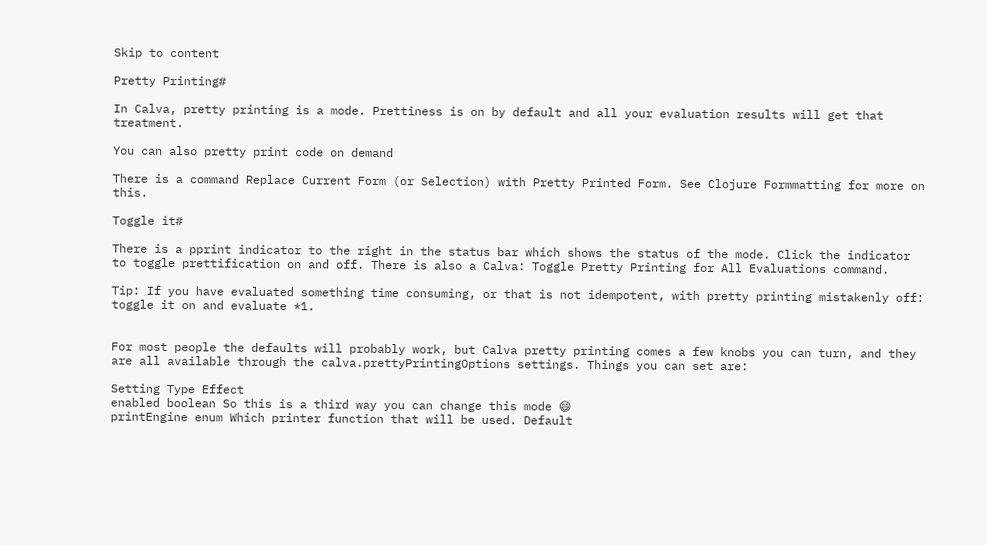Skip to content

Pretty Printing#

In Calva, pretty printing is a mode. Prettiness is on by default and all your evaluation results will get that treatment.

You can also pretty print code on demand

There is a command Replace Current Form (or Selection) with Pretty Printed Form. See Clojure Formmatting for more on this.

Toggle it#

There is a pprint indicator to the right in the status bar which shows the status of the mode. Click the indicator to toggle prettification on and off. There is also a Calva: Toggle Pretty Printing for All Evaluations command.

Tip: If you have evaluated something time consuming, or that is not idempotent, with pretty printing mistakenly off: toggle it on and evaluate *1.


For most people the defaults will probably work, but Calva pretty printing comes a few knobs you can turn, and they are all available through the calva.prettyPrintingOptions settings. Things you can set are:

Setting Type Effect
enabled boolean So this is a third way you can change this mode 😄
printEngine enum Which printer function that will be used. Default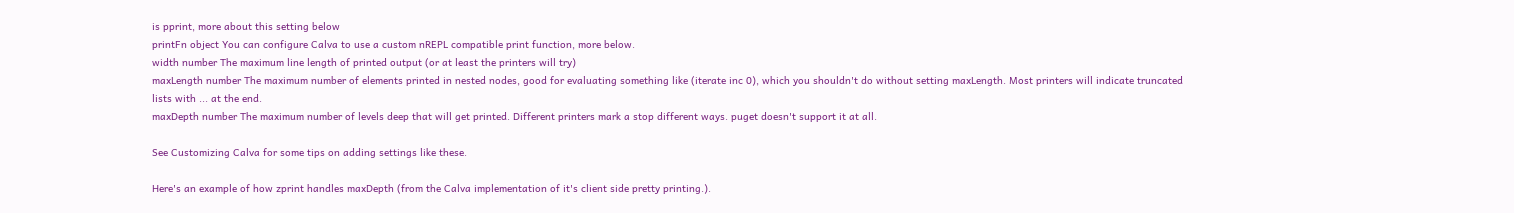is pprint, more about this setting below
printFn object You can configure Calva to use a custom nREPL compatible print function, more below.
width number The maximum line length of printed output (or at least the printers will try)
maxLength number The maximum number of elements printed in nested nodes, good for evaluating something like (iterate inc 0), which you shouldn't do without setting maxLength. Most printers will indicate truncated lists with ... at the end.
maxDepth number The maximum number of levels deep that will get printed. Different printers mark a stop different ways. puget doesn't support it at all.

See Customizing Calva for some tips on adding settings like these.

Here's an example of how zprint handles maxDepth (from the Calva implementation of it's client side pretty printing.).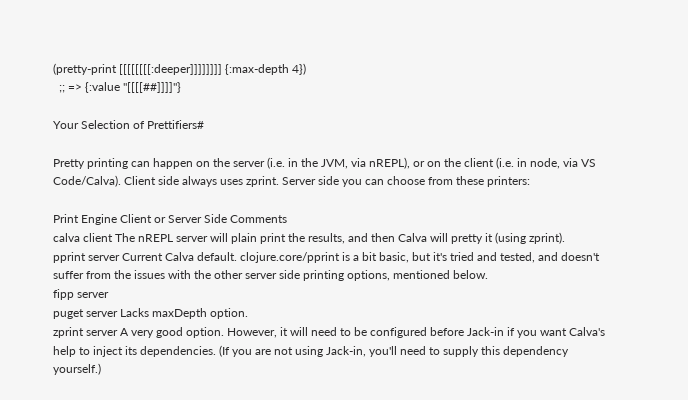(pretty-print [[[[[[[[:deeper]]]]]]]] {:max-depth 4})
  ;; => {:value "[[[[##]]]]"}

Your Selection of Prettifiers#

Pretty printing can happen on the server (i.e. in the JVM, via nREPL), or on the client (i.e. in node, via VS Code/Calva). Client side always uses zprint. Server side you can choose from these printers:

Print Engine Client or Server Side Comments
calva client The nREPL server will plain print the results, and then Calva will pretty it (using zprint).
pprint server Current Calva default. clojure.core/pprint is a bit basic, but it's tried and tested, and doesn't suffer from the issues with the other server side printing options, mentioned below.
fipp server
puget server Lacks maxDepth option.
zprint server A very good option. However, it will need to be configured before Jack-in if you want Calva's help to inject its dependencies. (If you are not using Jack-in, you'll need to supply this dependency yourself.)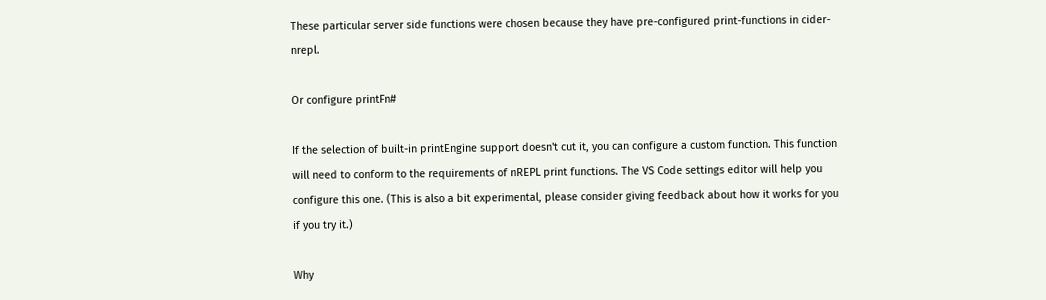These particular server side functions were chosen because they have pre-configured print-functions in cider-nrepl.

Or configure printFn#

If the selection of built-in printEngine support doesn't cut it, you can configure a custom function. This function will need to conform to the requirements of nREPL print functions. The VS Code settings editor will help you configure this one. (This is also a bit experimental, please consider giving feedback about how it works for you if you try it.)

Why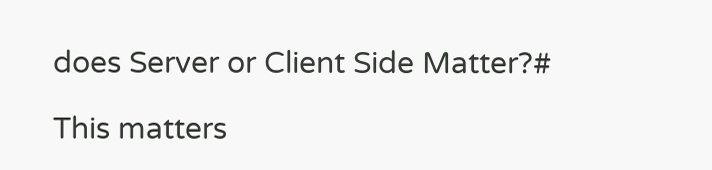does Server or Client Side Matter?#

This matters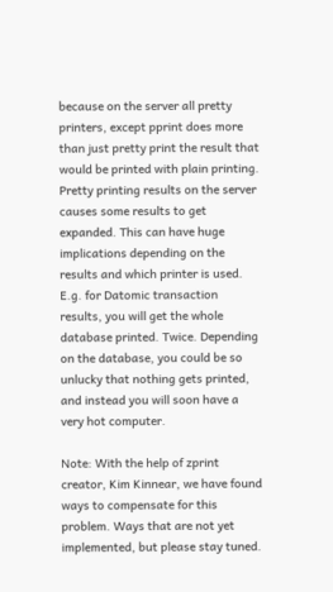because on the server all pretty printers, except pprint does more than just pretty print the result that would be printed with plain printing. Pretty printing results on the server causes some results to get expanded. This can have huge implications depending on the results and which printer is used. E.g. for Datomic transaction results, you will get the whole database printed. Twice. Depending on the database, you could be so unlucky that nothing gets printed, and instead you will soon have a very hot computer.

Note: With the help of zprint creator, Kim Kinnear, we have found ways to compensate for this problem. Ways that are not yet implemented, but please stay tuned.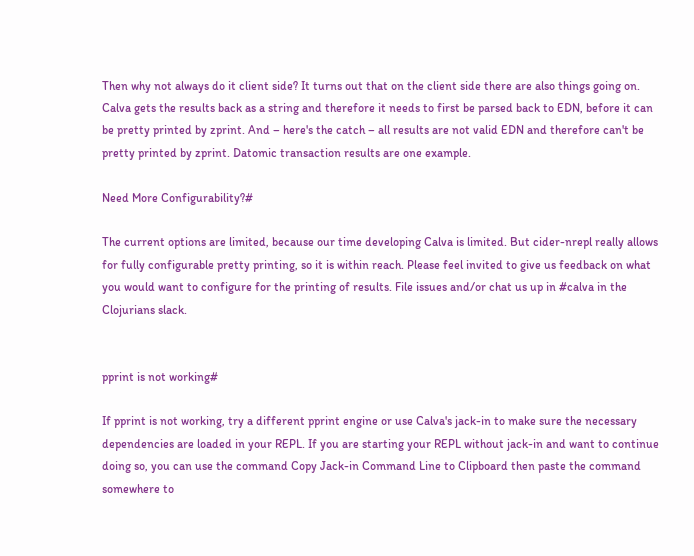Then why not always do it client side? It turns out that on the client side there are also things going on. Calva gets the results back as a string and therefore it needs to first be parsed back to EDN, before it can be pretty printed by zprint. And – here's the catch – all results are not valid EDN and therefore can't be pretty printed by zprint. Datomic transaction results are one example.

Need More Configurability?#

The current options are limited, because our time developing Calva is limited. But cider-nrepl really allows for fully configurable pretty printing, so it is within reach. Please feel invited to give us feedback on what you would want to configure for the printing of results. File issues and/or chat us up in #calva in the Clojurians slack.


pprint is not working#

If pprint is not working, try a different pprint engine or use Calva's jack-in to make sure the necessary dependencies are loaded in your REPL. If you are starting your REPL without jack-in and want to continue doing so, you can use the command Copy Jack-in Command Line to Clipboard then paste the command somewhere to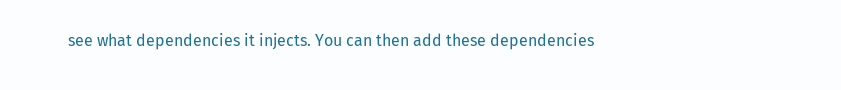see what dependencies it injects. You can then add these dependencies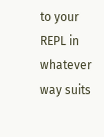to your REPL in whatever way suits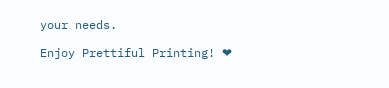your needs.

Enjoy Prettiful Printing! ❤